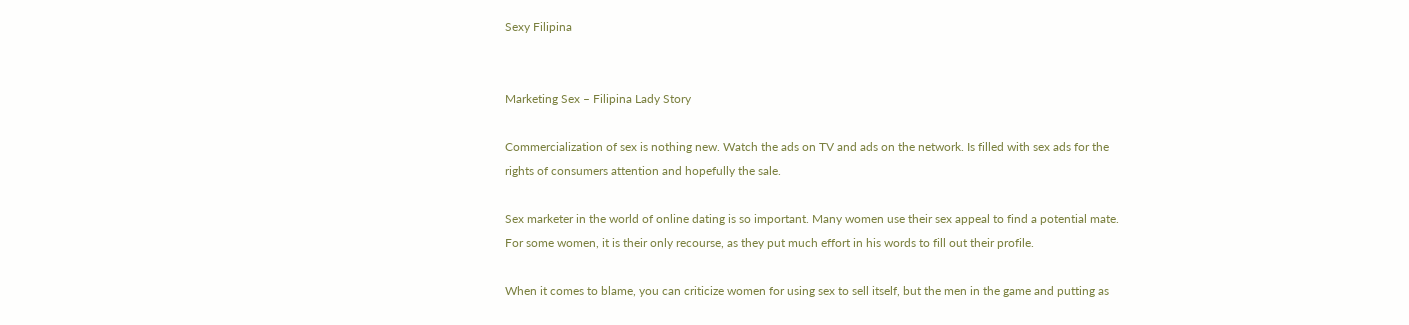Sexy Filipina


Marketing Sex – Filipina Lady Story

Commercialization of sex is nothing new. Watch the ads on TV and ads on the network. Is filled with sex ads for the rights of consumers attention and hopefully the sale.

Sex marketer in the world of online dating is so important. Many women use their sex appeal to find a potential mate. For some women, it is their only recourse, as they put much effort in his words to fill out their profile.

When it comes to blame, you can criticize women for using sex to sell itself, but the men in the game and putting as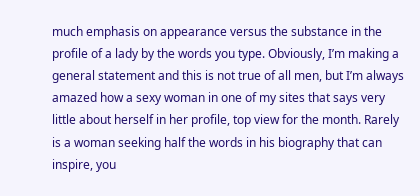much emphasis on appearance versus the substance in the profile of a lady by the words you type. Obviously, I’m making a general statement and this is not true of all men, but I’m always amazed how a sexy woman in one of my sites that says very little about herself in her profile, top view for the month. Rarely is a woman seeking half the words in his biography that can inspire, you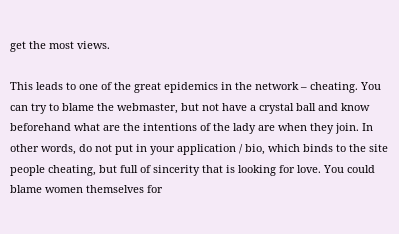get the most views.

This leads to one of the great epidemics in the network – cheating. You can try to blame the webmaster, but not have a crystal ball and know beforehand what are the intentions of the lady are when they join. In other words, do not put in your application / bio, which binds to the site people cheating, but full of sincerity that is looking for love. You could blame women themselves for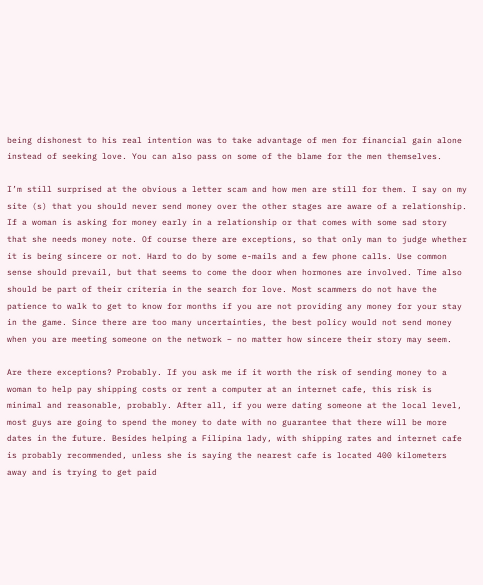being dishonest to his real intention was to take advantage of men for financial gain alone instead of seeking love. You can also pass on some of the blame for the men themselves.

I’m still surprised at the obvious a letter scam and how men are still for them. I say on my site (s) that you should never send money over the other stages are aware of a relationship. If a woman is asking for money early in a relationship or that comes with some sad story that she needs money note. Of course there are exceptions, so that only man to judge whether it is being sincere or not. Hard to do by some e-mails and a few phone calls. Use common sense should prevail, but that seems to come the door when hormones are involved. Time also should be part of their criteria in the search for love. Most scammers do not have the patience to walk to get to know for months if you are not providing any money for your stay in the game. Since there are too many uncertainties, the best policy would not send money when you are meeting someone on the network – no matter how sincere their story may seem.

Are there exceptions? Probably. If you ask me if it worth the risk of sending money to a woman to help pay shipping costs or rent a computer at an internet cafe, this risk is minimal and reasonable, probably. After all, if you were dating someone at the local level, most guys are going to spend the money to date with no guarantee that there will be more dates in the future. Besides helping a Filipina lady, with shipping rates and internet cafe is probably recommended, unless she is saying the nearest cafe is located 400 kilometers away and is trying to get paid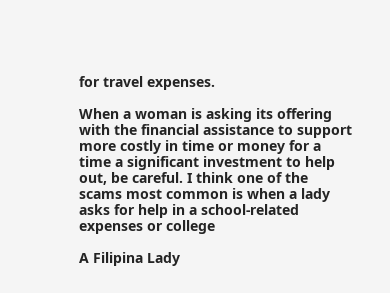for travel expenses.

When a woman is asking its offering with the financial assistance to support more costly in time or money for a time a significant investment to help out, be careful. I think one of the scams most common is when a lady asks for help in a school-related expenses or college

A Filipina Lady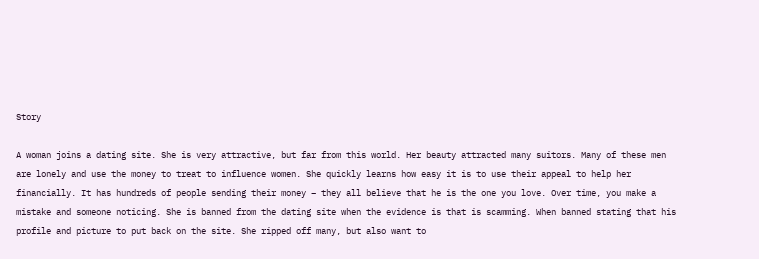Story

A woman joins a dating site. She is very attractive, but far from this world. Her beauty attracted many suitors. Many of these men are lonely and use the money to treat to influence women. She quickly learns how easy it is to use their appeal to help her financially. It has hundreds of people sending their money – they all believe that he is the one you love. Over time, you make a mistake and someone noticing. She is banned from the dating site when the evidence is that is scamming. When banned stating that his profile and picture to put back on the site. She ripped off many, but also want to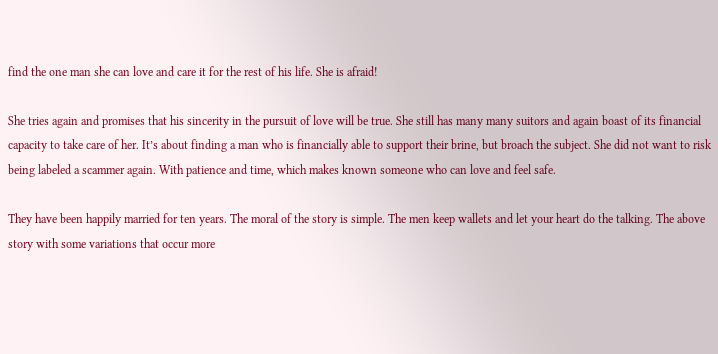find the one man she can love and care it for the rest of his life. She is afraid!

She tries again and promises that his sincerity in the pursuit of love will be true. She still has many many suitors and again boast of its financial capacity to take care of her. It’s about finding a man who is financially able to support their brine, but broach the subject. She did not want to risk being labeled a scammer again. With patience and time, which makes known someone who can love and feel safe.

They have been happily married for ten years. The moral of the story is simple. The men keep wallets and let your heart do the talking. The above story with some variations that occur more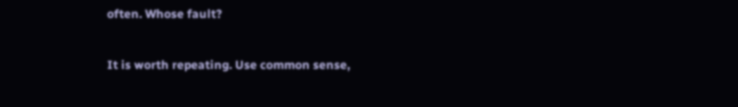often. Whose fault?

It is worth repeating. Use common sense,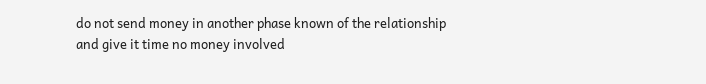do not send money in another phase known of the relationship and give it time no money involved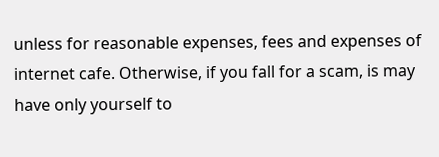unless for reasonable expenses, fees and expenses of internet cafe. Otherwise, if you fall for a scam, is may have only yourself to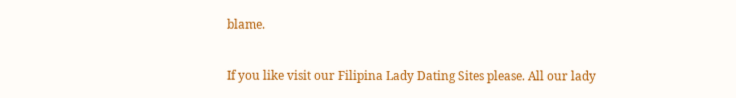blame.

If you like visit our Filipina Lady Dating Sites please. All our lady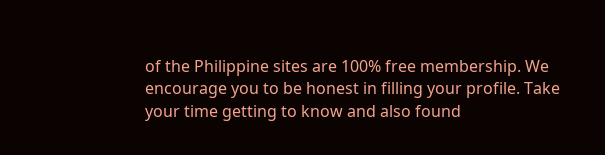of the Philippine sites are 100% free membership. We encourage you to be honest in filling your profile. Take your time getting to know and also found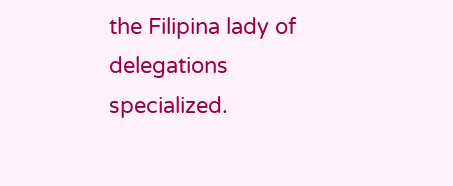the Filipina lady of delegations specialized.